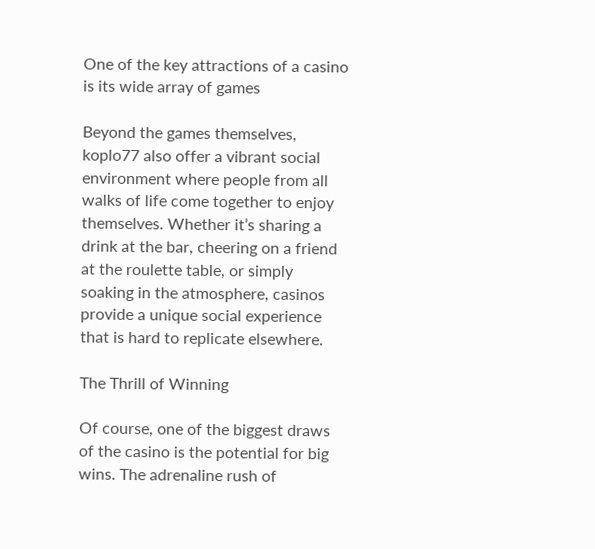One of the key attractions of a casino is its wide array of games

Beyond the games themselves, koplo77 also offer a vibrant social environment where people from all walks of life come together to enjoy themselves. Whether it’s sharing a drink at the bar, cheering on a friend at the roulette table, or simply soaking in the atmosphere, casinos provide a unique social experience that is hard to replicate elsewhere.

The Thrill of Winning

Of course, one of the biggest draws of the casino is the potential for big wins. The adrenaline rush of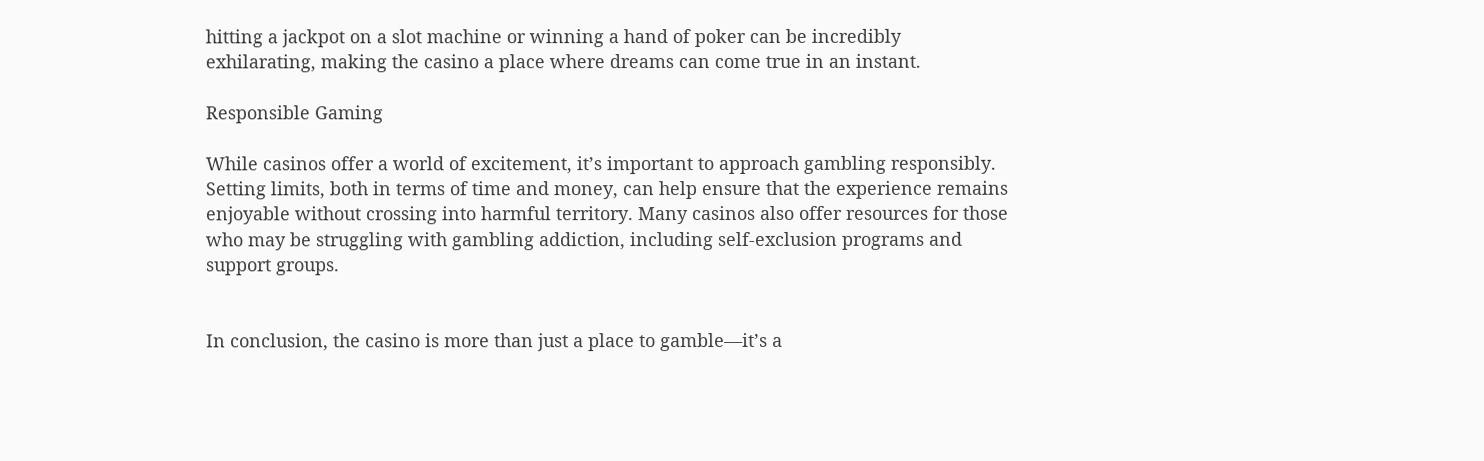hitting a jackpot on a slot machine or winning a hand of poker can be incredibly exhilarating, making the casino a place where dreams can come true in an instant.

Responsible Gaming

While casinos offer a world of excitement, it’s important to approach gambling responsibly. Setting limits, both in terms of time and money, can help ensure that the experience remains enjoyable without crossing into harmful territory. Many casinos also offer resources for those who may be struggling with gambling addiction, including self-exclusion programs and support groups.


In conclusion, the casino is more than just a place to gamble—it’s a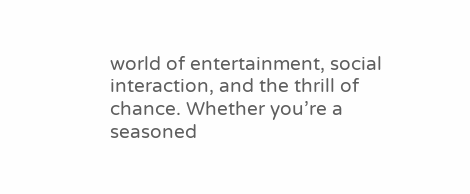world of entertainment, social interaction, and the thrill of chance. Whether you’re a seasoned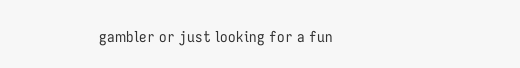gambler or just looking for a fun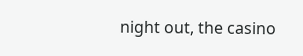night out, the casino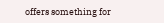offers something for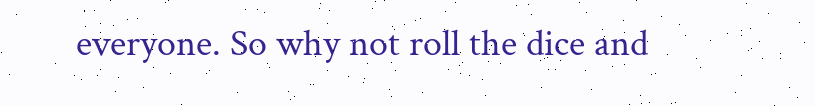everyone. So why not roll the dice and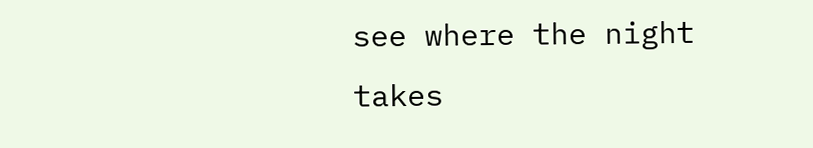see where the night takes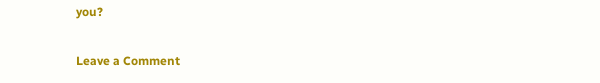you?

Leave a Comment